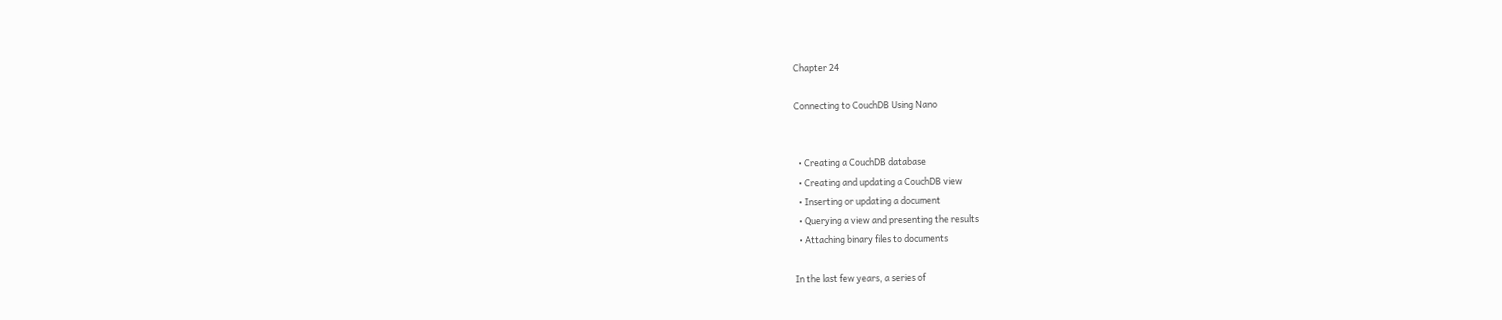Chapter 24

Connecting to CouchDB Using Nano


  • Creating a CouchDB database
  • Creating and updating a CouchDB view
  • Inserting or updating a document
  • Querying a view and presenting the results
  • Attaching binary files to documents

In the last few years, a series of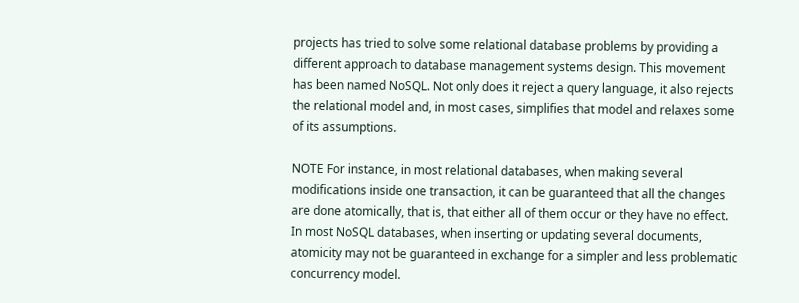projects has tried to solve some relational database problems by providing a different approach to database management systems design. This movement has been named NoSQL. Not only does it reject a query language, it also rejects the relational model and, in most cases, simplifies that model and relaxes some of its assumptions.

NOTE For instance, in most relational databases, when making several modifications inside one transaction, it can be guaranteed that all the changes are done atomically, that is, that either all of them occur or they have no effect. In most NoSQL databases, when inserting or updating several documents, atomicity may not be guaranteed in exchange for a simpler and less problematic concurrency model.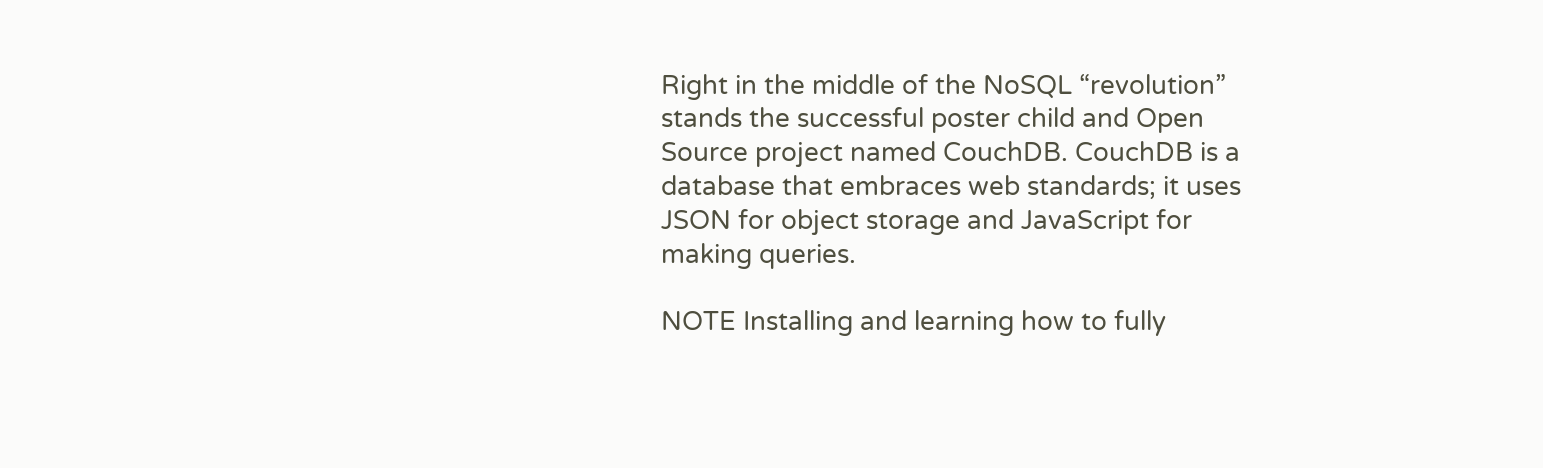Right in the middle of the NoSQL “revolution” stands the successful poster child and Open Source project named CouchDB. CouchDB is a database that embraces web standards; it uses JSON for object storage and JavaScript for making queries.

NOTE Installing and learning how to fully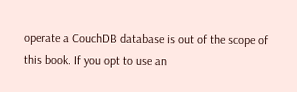operate a CouchDB database is out of the scope of this book. If you opt to use an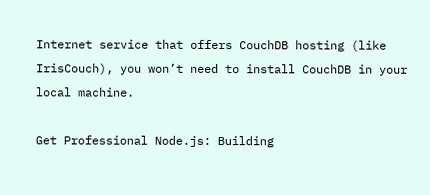Internet service that offers CouchDB hosting (like IrisCouch), you won’t need to install CouchDB in your local machine.

Get Professional Node.js: Building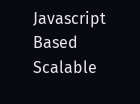Javascript Based Scalable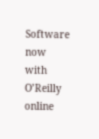Software now with O’Reilly online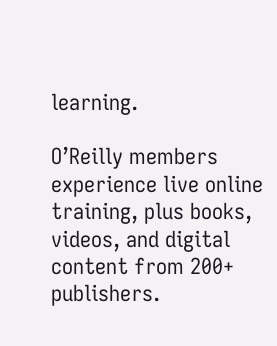learning.

O’Reilly members experience live online training, plus books, videos, and digital content from 200+ publishers.